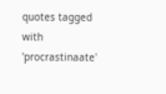quotes tagged with 'procrastinaate'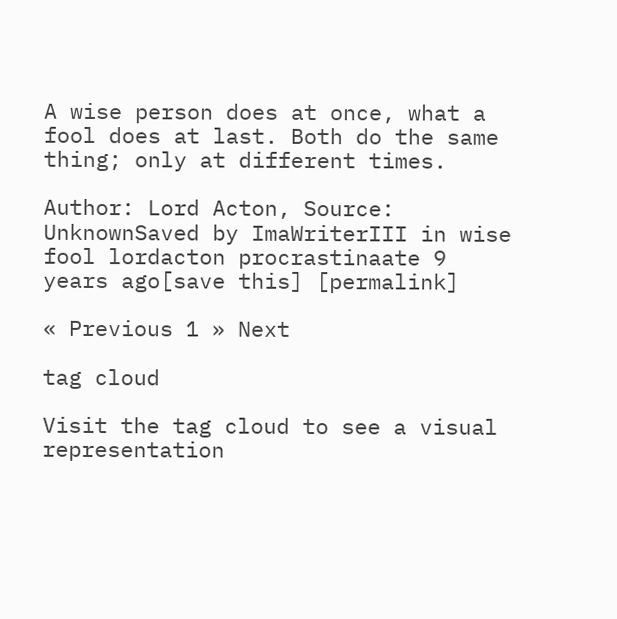A wise person does at once, what a fool does at last. Both do the same thing; only at different times.

Author: Lord Acton, Source: UnknownSaved by ImaWriterIII in wise fool lordacton procrastinaate 9 years ago[save this] [permalink]

« Previous 1 » Next

tag cloud

Visit the tag cloud to see a visual representation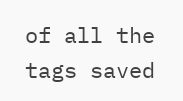of all the tags saved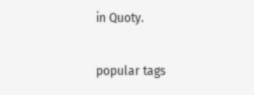in Quoty.

popular tags